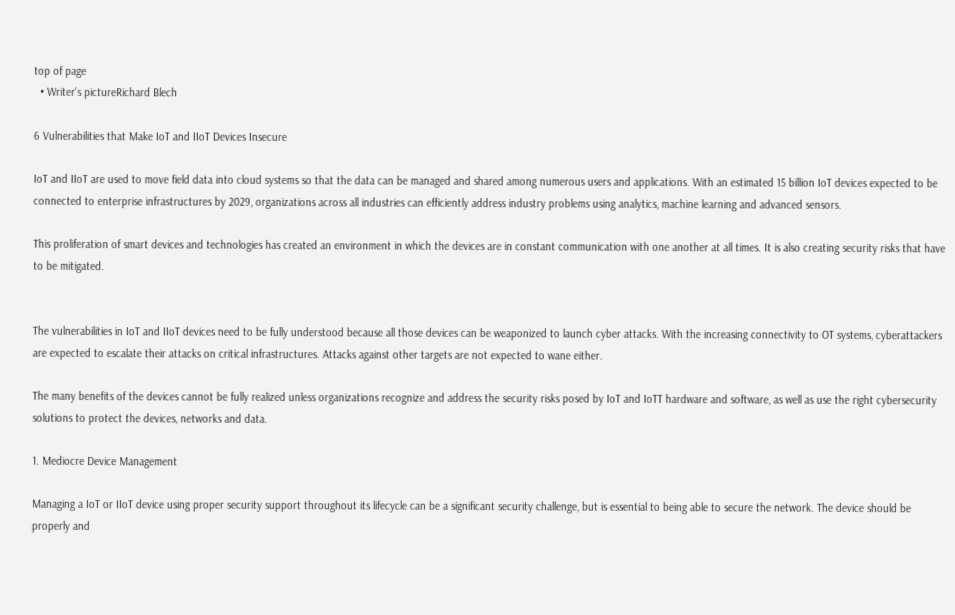top of page
  • Writer's pictureRichard Blech

6 Vulnerabilities that Make IoT and IIoT Devices Insecure

IoT and IIoT are used to move field data into cloud systems so that the data can be managed and shared among numerous users and applications. With an estimated 15 billion IoT devices expected to be connected to enterprise infrastructures by 2029, organizations across all industries can efficiently address industry problems using analytics, machine learning and advanced sensors.

This proliferation of smart devices and technologies has created an environment in which the devices are in constant communication with one another at all times. It is also creating security risks that have to be mitigated.


The vulnerabilities in IoT and IIoT devices need to be fully understood because all those devices can be weaponized to launch cyber attacks. With the increasing connectivity to OT systems, cyberattackers are expected to escalate their attacks on critical infrastructures. Attacks against other targets are not expected to wane either.

The many benefits of the devices cannot be fully realized unless organizations recognize and address the security risks posed by IoT and IoTT hardware and software, as well as use the right cybersecurity solutions to protect the devices, networks and data.

1. Mediocre Device Management

Managing a IoT or IIoT device using proper security support throughout its lifecycle can be a significant security challenge, but is essential to being able to secure the network. The device should be properly and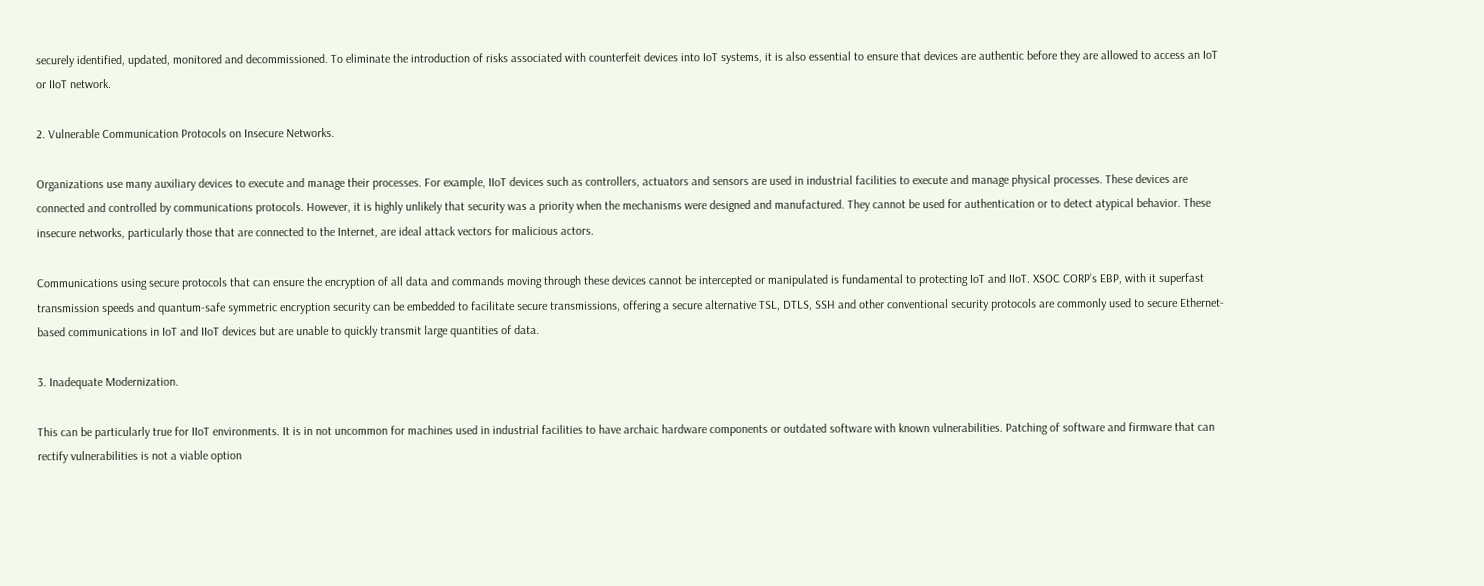securely identified, updated, monitored and decommissioned. To eliminate the introduction of risks associated with counterfeit devices into IoT systems, it is also essential to ensure that devices are authentic before they are allowed to access an IoT or IIoT network.

2. Vulnerable Communication Protocols on Insecure Networks.

Organizations use many auxiliary devices to execute and manage their processes. For example, IIoT devices such as controllers, actuators and sensors are used in industrial facilities to execute and manage physical processes. These devices are connected and controlled by communications protocols. However, it is highly unlikely that security was a priority when the mechanisms were designed and manufactured. They cannot be used for authentication or to detect atypical behavior. These insecure networks, particularly those that are connected to the Internet, are ideal attack vectors for malicious actors.

Communications using secure protocols that can ensure the encryption of all data and commands moving through these devices cannot be intercepted or manipulated is fundamental to protecting IoT and IIoT. XSOC CORP’s EBP, with it superfast transmission speeds and quantum-safe symmetric encryption security can be embedded to facilitate secure transmissions, offering a secure alternative TSL, DTLS, SSH and other conventional security protocols are commonly used to secure Ethernet-based communications in IoT and IIoT devices but are unable to quickly transmit large quantities of data.

3. Inadequate Modernization.

This can be particularly true for IIoT environments. It is in not uncommon for machines used in industrial facilities to have archaic hardware components or outdated software with known vulnerabilities. Patching of software and firmware that can rectify vulnerabilities is not a viable option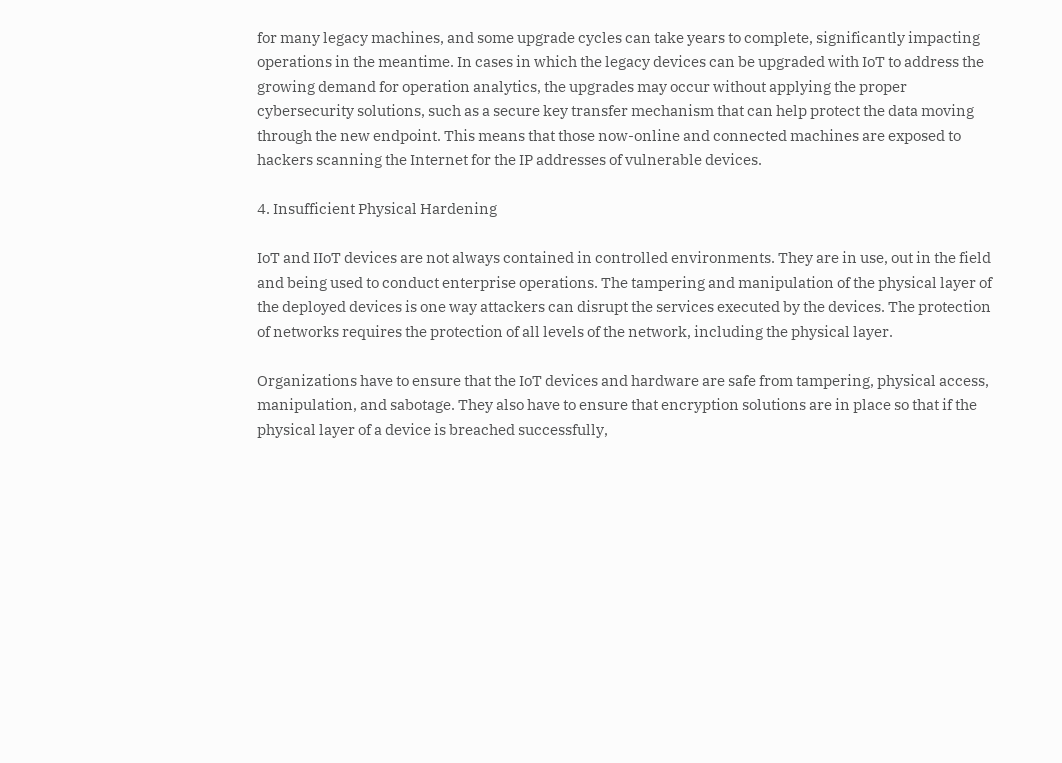for many legacy machines, and some upgrade cycles can take years to complete, significantly impacting operations in the meantime. In cases in which the legacy devices can be upgraded with IoT to address the growing demand for operation analytics, the upgrades may occur without applying the proper cybersecurity solutions, such as a secure key transfer mechanism that can help protect the data moving through the new endpoint. This means that those now-online and connected machines are exposed to hackers scanning the Internet for the IP addresses of vulnerable devices.

4. Insufficient Physical Hardening

IoT and IIoT devices are not always contained in controlled environments. They are in use, out in the field and being used to conduct enterprise operations. The tampering and manipulation of the physical layer of the deployed devices is one way attackers can disrupt the services executed by the devices. The protection of networks requires the protection of all levels of the network, including the physical layer.

Organizations have to ensure that the IoT devices and hardware are safe from tampering, physical access, manipulation, and sabotage. They also have to ensure that encryption solutions are in place so that if the physical layer of a device is breached successfully,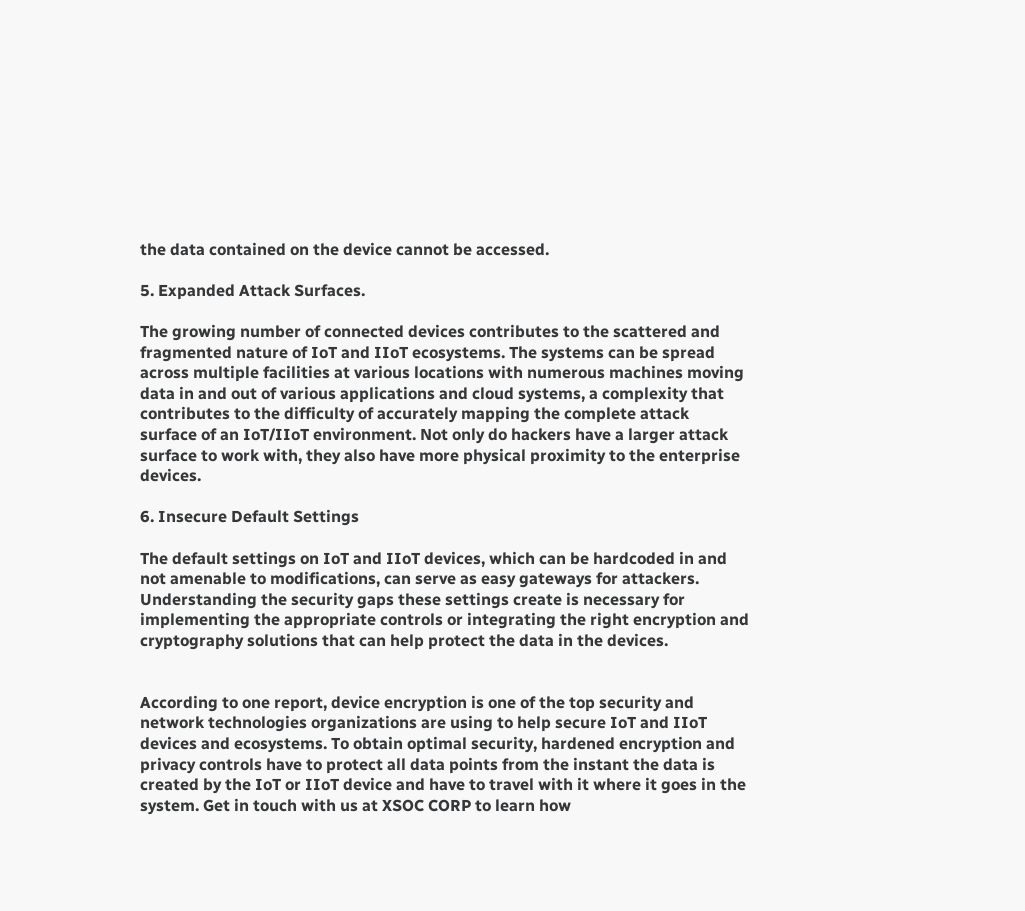the data contained on the device cannot be accessed.

5. Expanded Attack Surfaces.

The growing number of connected devices contributes to the scattered and fragmented nature of IoT and IIoT ecosystems. The systems can be spread across multiple facilities at various locations with numerous machines moving data in and out of various applications and cloud systems, a complexity that contributes to the difficulty of accurately mapping the complete attack surface of an IoT/IIoT environment. Not only do hackers have a larger attack surface to work with, they also have more physical proximity to the enterprise devices.

6. Insecure Default Settings

The default settings on IoT and IIoT devices, which can be hardcoded in and not amenable to modifications, can serve as easy gateways for attackers. Understanding the security gaps these settings create is necessary for implementing the appropriate controls or integrating the right encryption and cryptography solutions that can help protect the data in the devices.


According to one report, device encryption is one of the top security and network technologies organizations are using to help secure IoT and IIoT devices and ecosystems. To obtain optimal security, hardened encryption and privacy controls have to protect all data points from the instant the data is created by the IoT or IIoT device and have to travel with it where it goes in the system. Get in touch with us at XSOC CORP to learn how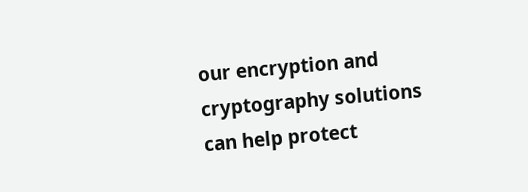our encryption and cryptography solutions can help protect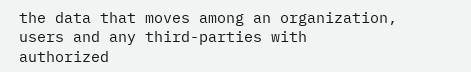the data that moves among an organization, users and any third-parties with authorized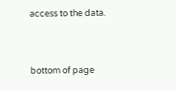access to the data.


bottom of page